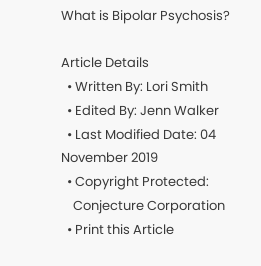What is Bipolar Psychosis?

Article Details
  • Written By: Lori Smith
  • Edited By: Jenn Walker
  • Last Modified Date: 04 November 2019
  • Copyright Protected:
    Conjecture Corporation
  • Print this Article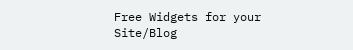Free Widgets for your Site/Blog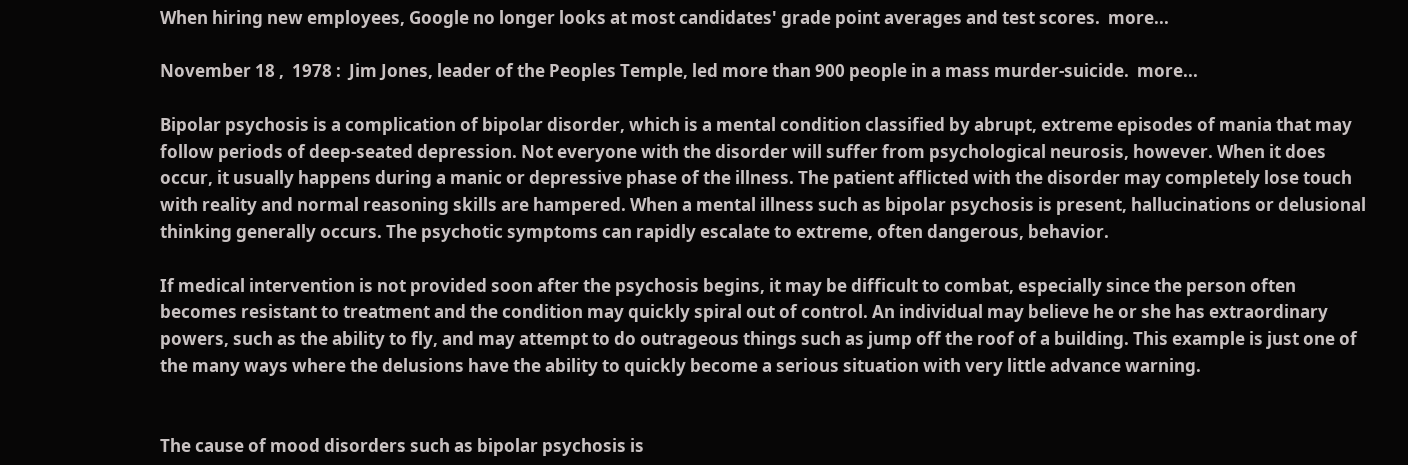When hiring new employees, Google no longer looks at most candidates' grade point averages and test scores.  more...

November 18 ,  1978 :  Jim Jones, leader of the Peoples Temple, led more than 900 people in a mass murder-suicide.  more...

Bipolar psychosis is a complication of bipolar disorder, which is a mental condition classified by abrupt, extreme episodes of mania that may follow periods of deep-seated depression. Not everyone with the disorder will suffer from psychological neurosis, however. When it does occur, it usually happens during a manic or depressive phase of the illness. The patient afflicted with the disorder may completely lose touch with reality and normal reasoning skills are hampered. When a mental illness such as bipolar psychosis is present, hallucinations or delusional thinking generally occurs. The psychotic symptoms can rapidly escalate to extreme, often dangerous, behavior.

If medical intervention is not provided soon after the psychosis begins, it may be difficult to combat, especially since the person often becomes resistant to treatment and the condition may quickly spiral out of control. An individual may believe he or she has extraordinary powers, such as the ability to fly, and may attempt to do outrageous things such as jump off the roof of a building. This example is just one of the many ways where the delusions have the ability to quickly become a serious situation with very little advance warning.


The cause of mood disorders such as bipolar psychosis is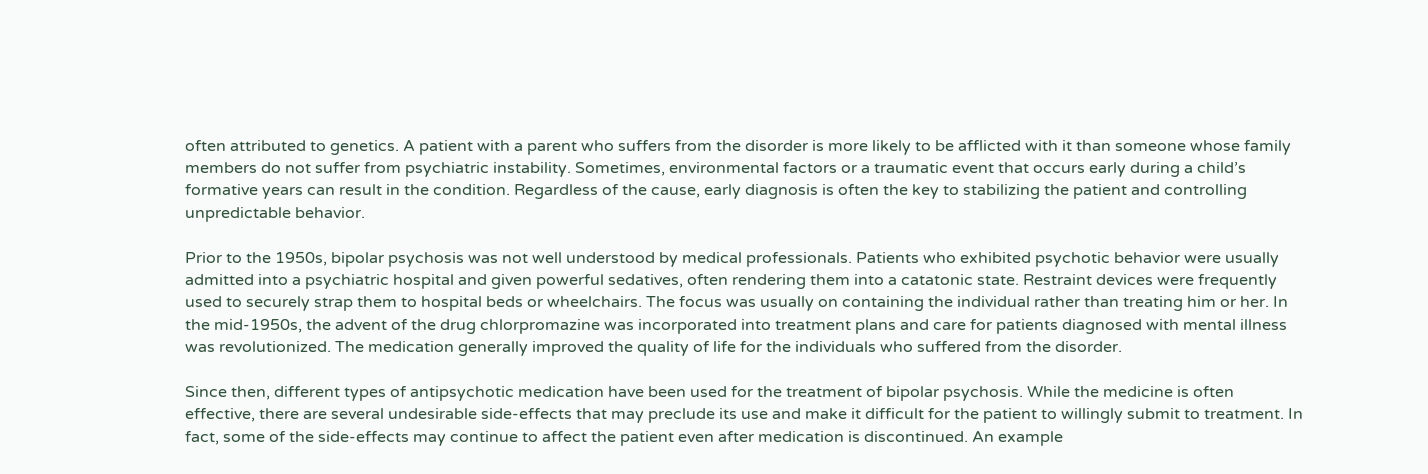often attributed to genetics. A patient with a parent who suffers from the disorder is more likely to be afflicted with it than someone whose family members do not suffer from psychiatric instability. Sometimes, environmental factors or a traumatic event that occurs early during a child’s formative years can result in the condition. Regardless of the cause, early diagnosis is often the key to stabilizing the patient and controlling unpredictable behavior.

Prior to the 1950s, bipolar psychosis was not well understood by medical professionals. Patients who exhibited psychotic behavior were usually admitted into a psychiatric hospital and given powerful sedatives, often rendering them into a catatonic state. Restraint devices were frequently used to securely strap them to hospital beds or wheelchairs. The focus was usually on containing the individual rather than treating him or her. In the mid-1950s, the advent of the drug chlorpromazine was incorporated into treatment plans and care for patients diagnosed with mental illness was revolutionized. The medication generally improved the quality of life for the individuals who suffered from the disorder.

Since then, different types of antipsychotic medication have been used for the treatment of bipolar psychosis. While the medicine is often effective, there are several undesirable side-effects that may preclude its use and make it difficult for the patient to willingly submit to treatment. In fact, some of the side-effects may continue to affect the patient even after medication is discontinued. An example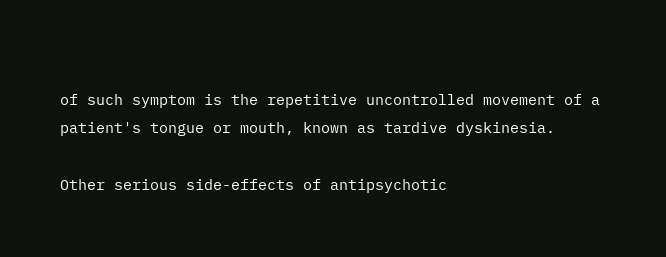of such symptom is the repetitive uncontrolled movement of a patient's tongue or mouth, known as tardive dyskinesia.

Other serious side-effects of antipsychotic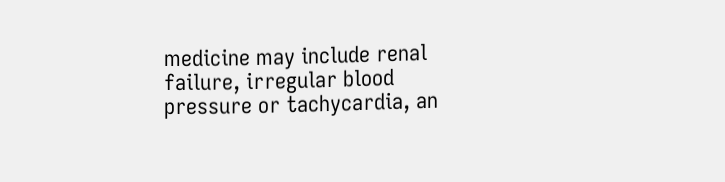medicine may include renal failure, irregular blood pressure or tachycardia, an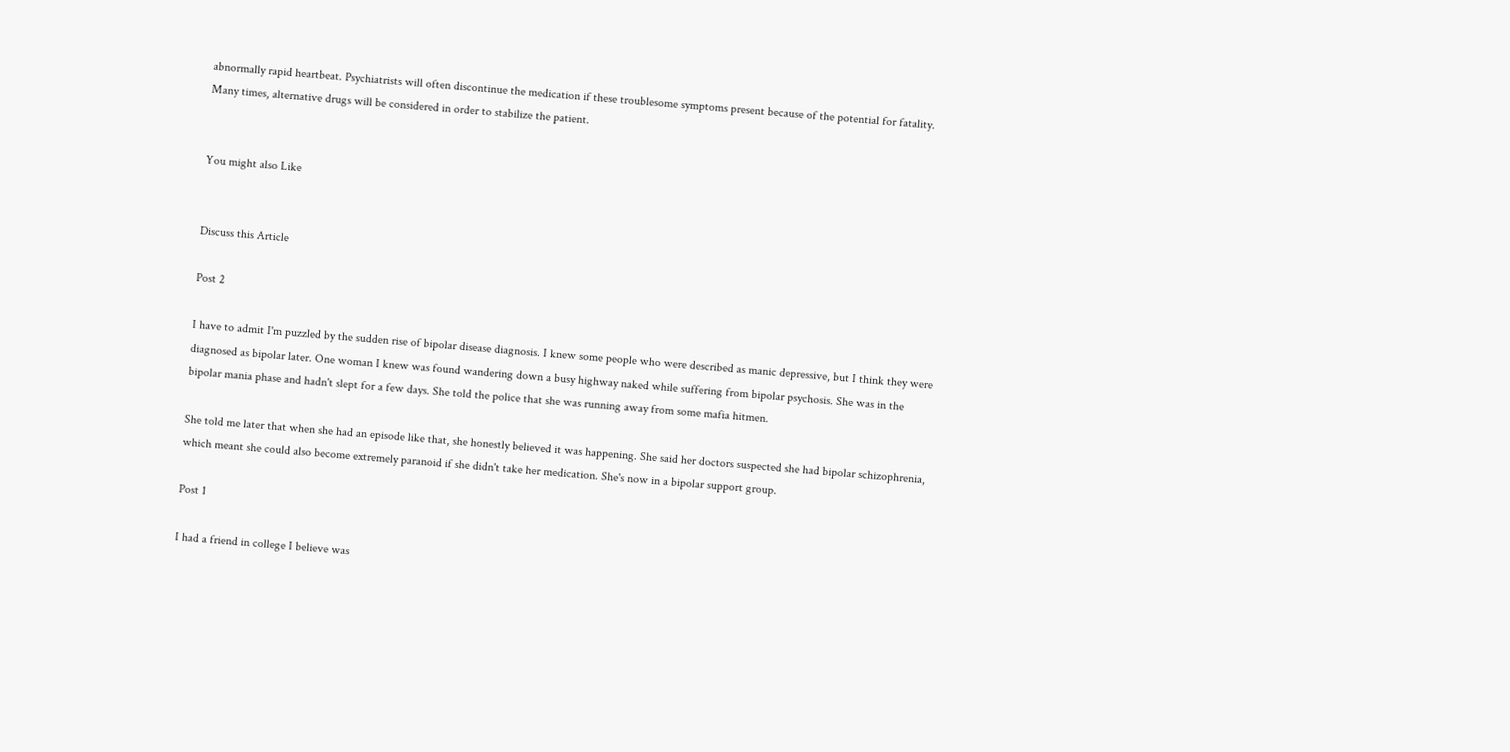abnormally rapid heartbeat. Psychiatrists will often discontinue the medication if these troublesome symptoms present because of the potential for fatality. Many times, alternative drugs will be considered in order to stabilize the patient.


You might also Like


Discuss this Article

Post 2

I have to admit I'm puzzled by the sudden rise of bipolar disease diagnosis. I knew some people who were described as manic depressive, but I think they were diagnosed as bipolar later. One woman I knew was found wandering down a busy highway naked while suffering from bipolar psychosis. She was in the bipolar mania phase and hadn't slept for a few days. She told the police that she was running away from some mafia hitmen.

She told me later that when she had an episode like that, she honestly believed it was happening. She said her doctors suspected she had bipolar schizophrenia, which meant she could also become extremely paranoid if she didn't take her medication. She's now in a bipolar support group.

Post 1

I had a friend in college I believe was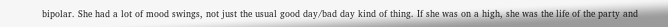bipolar. She had a lot of mood swings, not just the usual good day/bad day kind of thing. If she was on a high, she was the life of the party and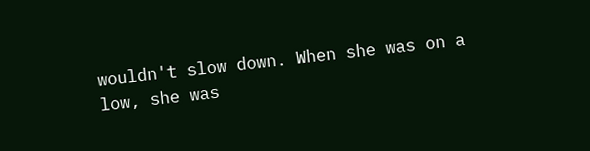wouldn't slow down. When she was on a low, she was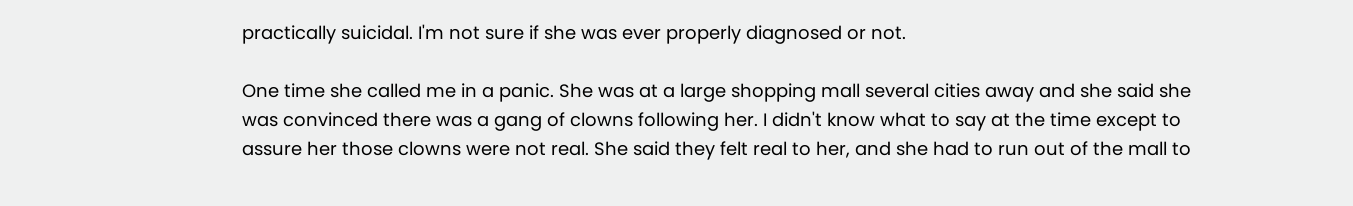practically suicidal. I'm not sure if she was ever properly diagnosed or not.

One time she called me in a panic. She was at a large shopping mall several cities away and she said she was convinced there was a gang of clowns following her. I didn't know what to say at the time except to assure her those clowns were not real. She said they felt real to her, and she had to run out of the mall to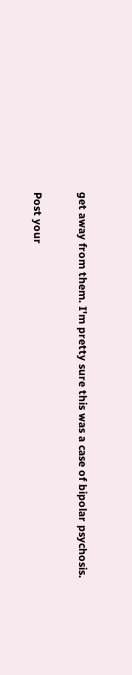get away from them. I'm pretty sure this was a case of bipolar psychosis.

Post your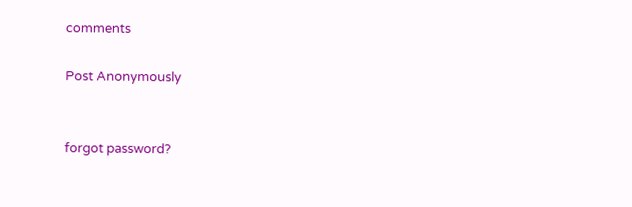comments

Post Anonymously


forgot password?